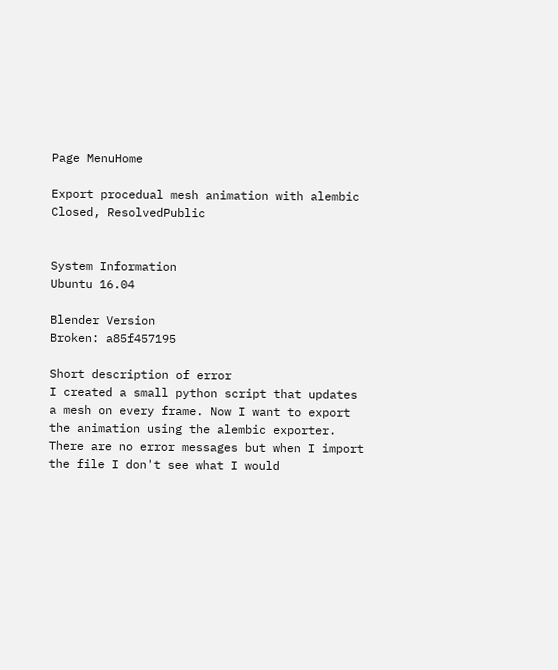Page MenuHome

Export procedual mesh animation with alembic
Closed, ResolvedPublic


System Information
Ubuntu 16.04

Blender Version
Broken: a85f457195

Short description of error
I created a small python script that updates a mesh on every frame. Now I want to export the animation using the alembic exporter. There are no error messages but when I import the file I don't see what I would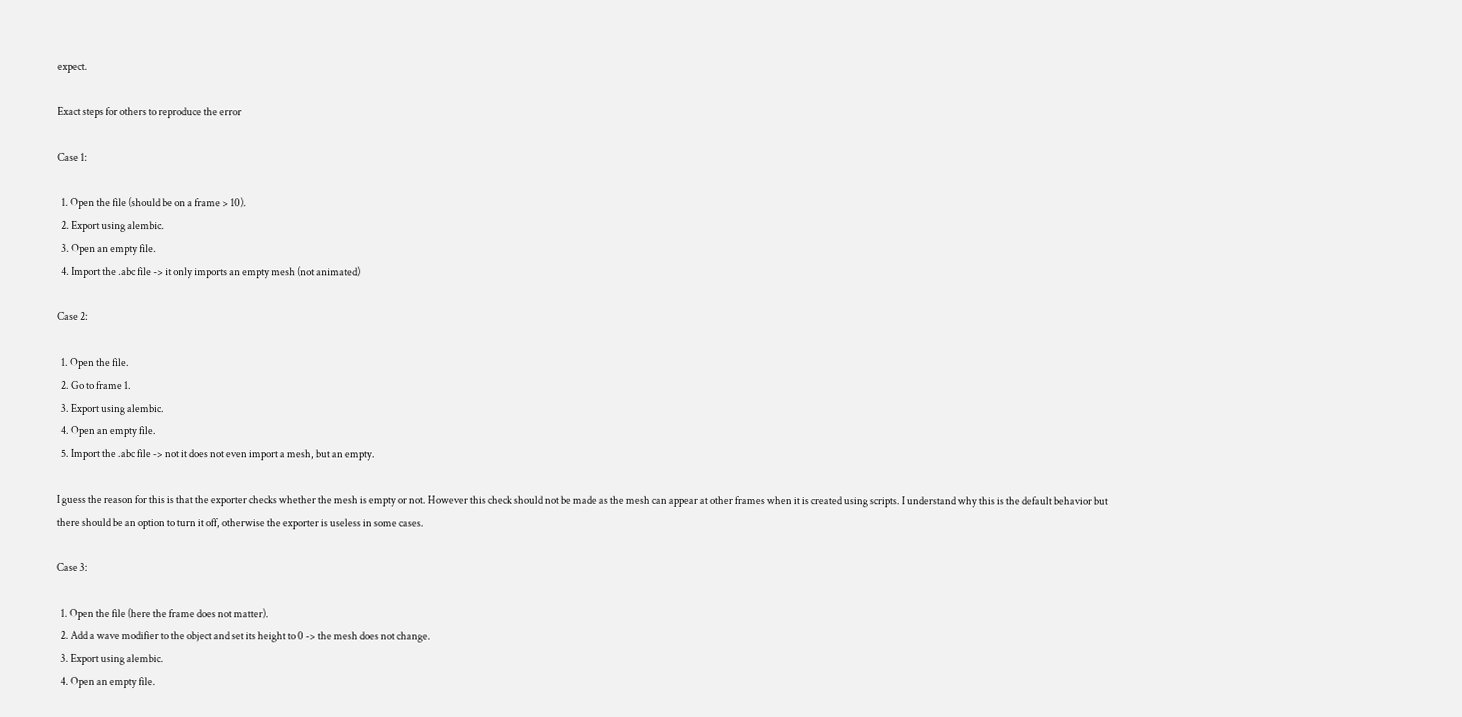expect.

Exact steps for others to reproduce the error

Case 1:

  1. Open the file (should be on a frame > 10).
  2. Export using alembic.
  3. Open an empty file.
  4. Import the .abc file -> it only imports an empty mesh (not animated)

Case 2:

  1. Open the file.
  2. Go to frame 1.
  3. Export using alembic.
  4. Open an empty file.
  5. Import the .abc file -> not it does not even import a mesh, but an empty.

I guess the reason for this is that the exporter checks whether the mesh is empty or not. However this check should not be made as the mesh can appear at other frames when it is created using scripts. I understand why this is the default behavior but there should be an option to turn it off, otherwise the exporter is useless in some cases.

Case 3:

  1. Open the file (here the frame does not matter).
  2. Add a wave modifier to the object and set its height to 0 -> the mesh does not change.
  3. Export using alembic.
  4. Open an empty file.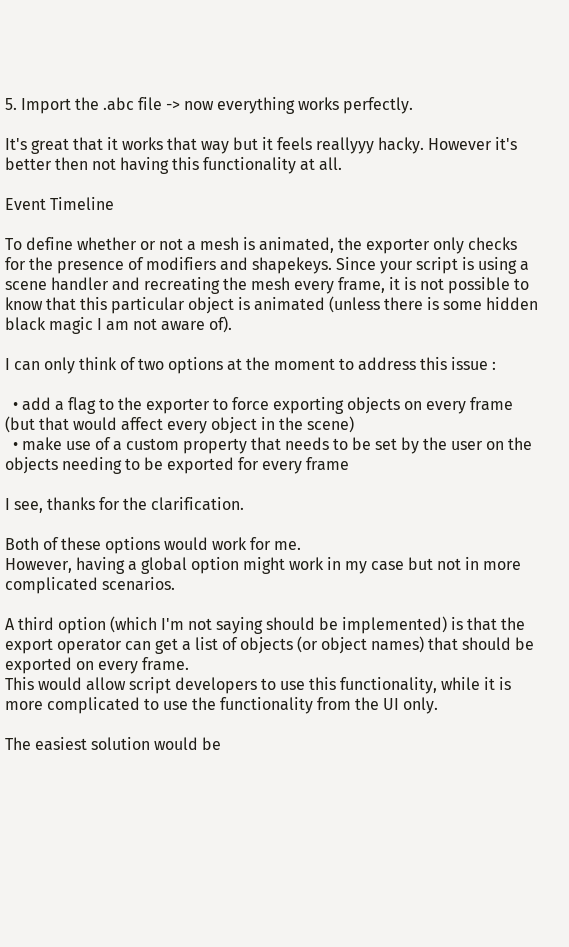5. Import the .abc file -> now everything works perfectly.

It's great that it works that way but it feels reallyyy hacky. However it's better then not having this functionality at all.

Event Timeline

To define whether or not a mesh is animated, the exporter only checks for the presence of modifiers and shapekeys. Since your script is using a scene handler and recreating the mesh every frame, it is not possible to know that this particular object is animated (unless there is some hidden black magic I am not aware of).

I can only think of two options at the moment to address this issue :

  • add a flag to the exporter to force exporting objects on every frame (but that would affect every object in the scene)
  • make use of a custom property that needs to be set by the user on the objects needing to be exported for every frame

I see, thanks for the clarification.

Both of these options would work for me.
However, having a global option might work in my case but not in more complicated scenarios.

A third option (which I'm not saying should be implemented) is that the export operator can get a list of objects (or object names) that should be exported on every frame.
This would allow script developers to use this functionality, while it is more complicated to use the functionality from the UI only.

The easiest solution would be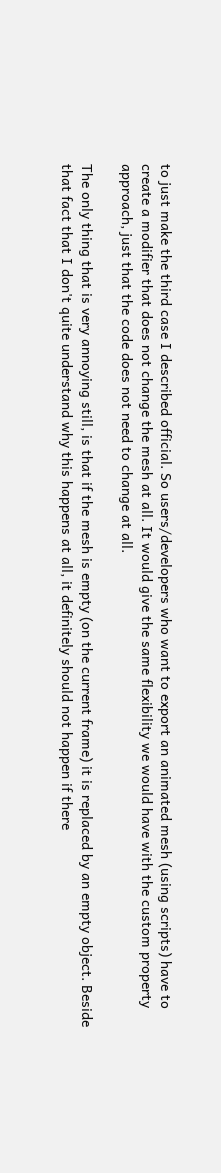to just make the third case I described official. So users/developers who want to export an animated mesh (using scripts) have to create a modifier that does not change the mesh at all. It would give the same flexibility we would have with the custom property approach, just that the code does not need to change at all.

The only thing that is very annoying still, is that if the mesh is empty (on the current frame) it is replaced by an empty object. Beside that fact that I don't quite understand why this happens at all, it definitely should not happen if there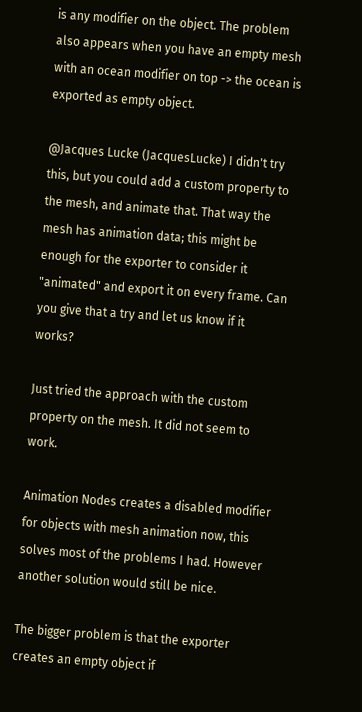is any modifier on the object. The problem also appears when you have an empty mesh with an ocean modifier on top -> the ocean is exported as empty object.

@Jacques Lucke (JacquesLucke) I didn't try this, but you could add a custom property to the mesh, and animate that. That way the mesh has animation data; this might be enough for the exporter to consider it "animated" and export it on every frame. Can you give that a try and let us know if it works?

Just tried the approach with the custom property on the mesh. It did not seem to work.

Animation Nodes creates a disabled modifier for objects with mesh animation now, this solves most of the problems I had. However another solution would still be nice.

The bigger problem is that the exporter creates an empty object if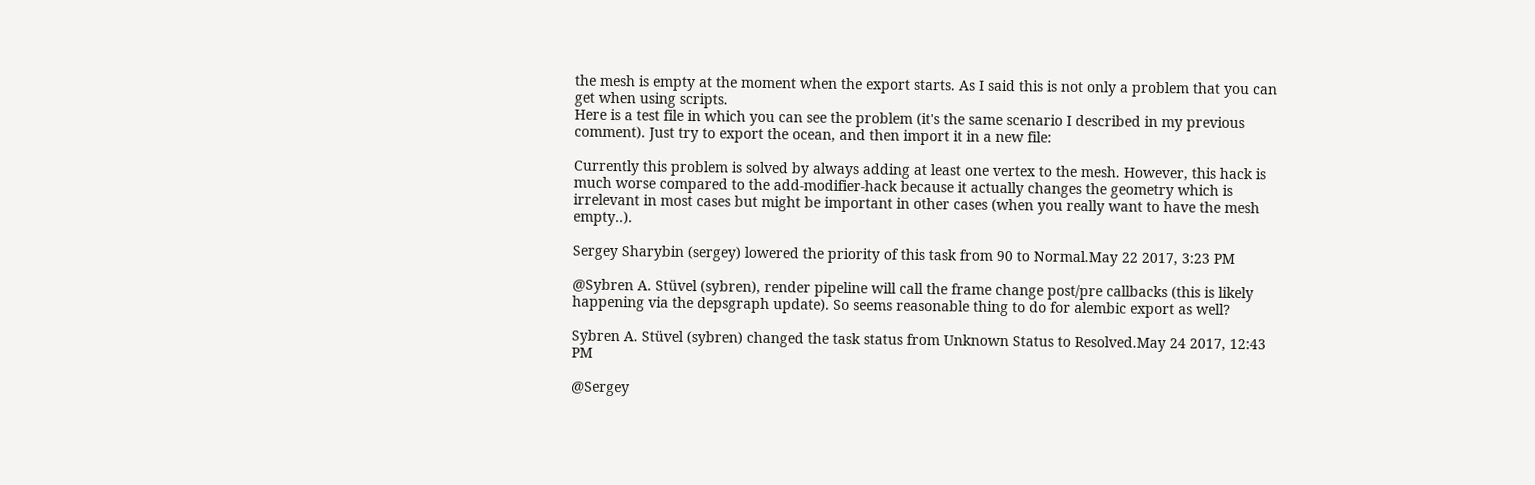the mesh is empty at the moment when the export starts. As I said this is not only a problem that you can get when using scripts.
Here is a test file in which you can see the problem (it's the same scenario I described in my previous comment). Just try to export the ocean, and then import it in a new file:

Currently this problem is solved by always adding at least one vertex to the mesh. However, this hack is much worse compared to the add-modifier-hack because it actually changes the geometry which is irrelevant in most cases but might be important in other cases (when you really want to have the mesh empty..).

Sergey Sharybin (sergey) lowered the priority of this task from 90 to Normal.May 22 2017, 3:23 PM

@Sybren A. Stüvel (sybren), render pipeline will call the frame change post/pre callbacks (this is likely happening via the depsgraph update). So seems reasonable thing to do for alembic export as well?

Sybren A. Stüvel (sybren) changed the task status from Unknown Status to Resolved.May 24 2017, 12:43 PM

@Sergey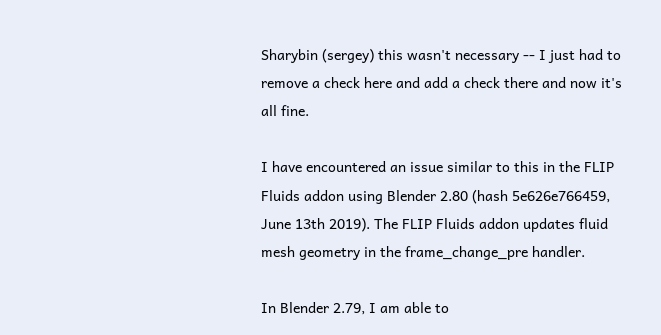Sharybin (sergey) this wasn't necessary -- I just had to remove a check here and add a check there and now it's all fine.

I have encountered an issue similar to this in the FLIP Fluids addon using Blender 2.80 (hash 5e626e766459, June 13th 2019). The FLIP Fluids addon updates fluid mesh geometry in the frame_change_pre handler.

In Blender 2.79, I am able to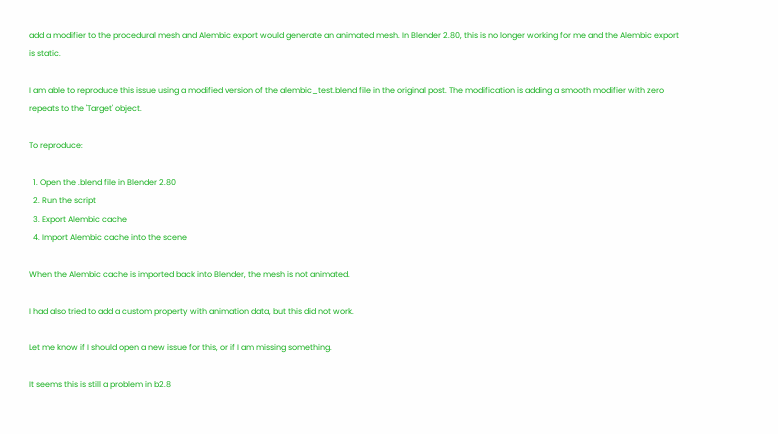add a modifier to the procedural mesh and Alembic export would generate an animated mesh. In Blender 2.80, this is no longer working for me and the Alembic export is static.

I am able to reproduce this issue using a modified version of the alembic_test.blend file in the original post. The modification is adding a smooth modifier with zero repeats to the 'Target' object.

To reproduce:

  1. Open the .blend file in Blender 2.80
  2. Run the script
  3. Export Alembic cache
  4. Import Alembic cache into the scene

When the Alembic cache is imported back into Blender, the mesh is not animated.

I had also tried to add a custom property with animation data, but this did not work.

Let me know if I should open a new issue for this, or if I am missing something.

It seems this is still a problem in b2.8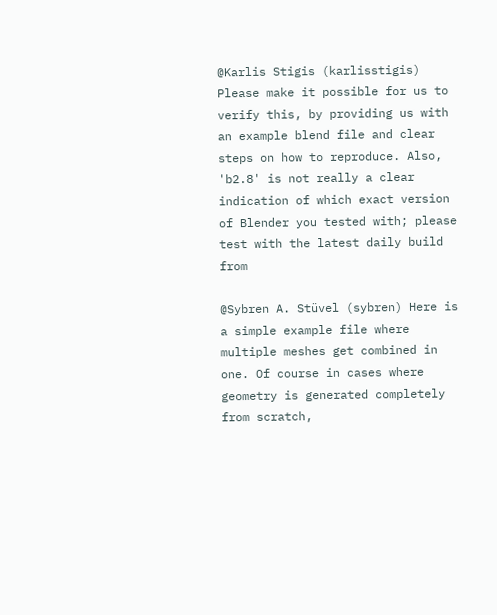@Karlis Stigis (karlisstigis) Please make it possible for us to verify this, by providing us with an example blend file and clear steps on how to reproduce. Also, 'b2.8' is not really a clear indication of which exact version of Blender you tested with; please test with the latest daily build from

@Sybren A. Stüvel (sybren) Here is a simple example file where multiple meshes get combined in one. Of course in cases where geometry is generated completely from scratch,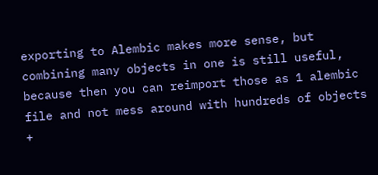exporting to Alembic makes more sense, but combining many objects in one is still useful, because then you can reimport those as 1 alembic file and not mess around with hundreds of objects +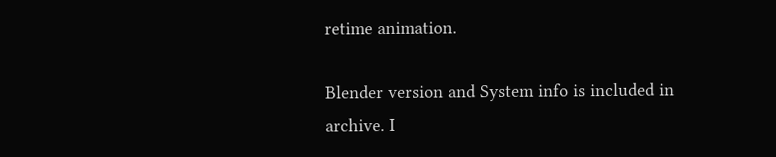retime animation.

Blender version and System info is included in archive. I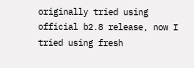originally tried using official b2.8 release, now I tried using fresh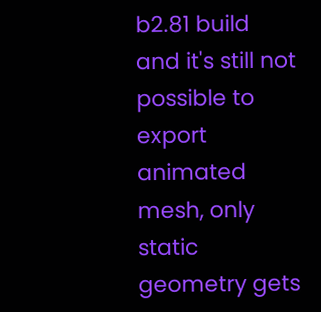b2.81 build and it's still not possible to export animated mesh, only static geometry gets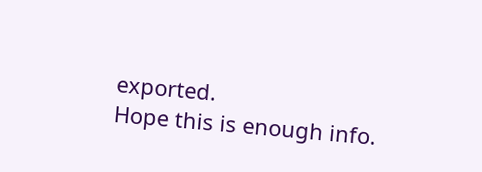exported.
Hope this is enough info.